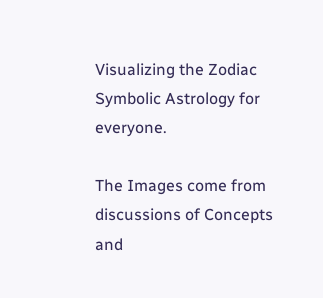Visualizing the Zodiac
Symbolic Astrology for everyone.

The Images come from discussions of Concepts and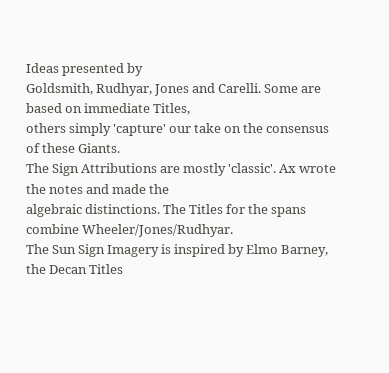Ideas presented by
Goldsmith, Rudhyar, Jones and Carelli. Some are based on immediate Titles,
others simply 'capture' our take on the consensus of these Giants.
The Sign Attributions are mostly 'classic'. Ax wrote the notes and made the
algebraic distinctions. The Titles for the spans combine Wheeler/Jones/Rudhyar.
The Sun Sign Imagery is inspired by Elmo Barney, the Decan Titles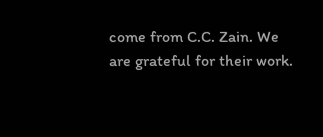come from C.C. Zain. We are grateful for their work.